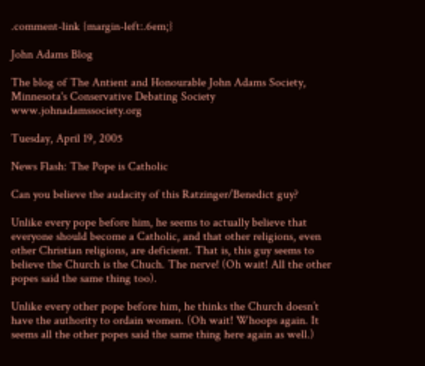.comment-link {margin-left:.6em;}

John Adams Blog

The blog of The Antient and Honourable John Adams Society, Minnesota's Conservative Debating Society www.johnadamssociety.org

Tuesday, April 19, 2005

News Flash: The Pope is Catholic

Can you believe the audacity of this Ratzinger/Benedict guy?

Unlike every pope before him, he seems to actually believe that everyone should become a Catholic, and that other religions, even other Christian religions, are deficient. That is, this guy seems to believe the Church is the Chuch. The nerve! (Oh wait! All the other popes said the same thing too).

Unlike every other pope before him, he thinks the Church doesn’t have the authority to ordain women. (Oh wait! Whoops again. It seems all the other popes said the same thing here again as well.)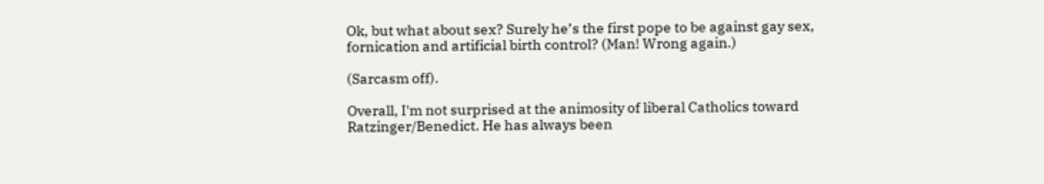Ok, but what about sex? Surely he’s the first pope to be against gay sex, fornication and artificial birth control? (Man! Wrong again.)

(Sarcasm off).

Overall, I'm not surprised at the animosity of liberal Catholics toward Ratzinger/Benedict. He has always been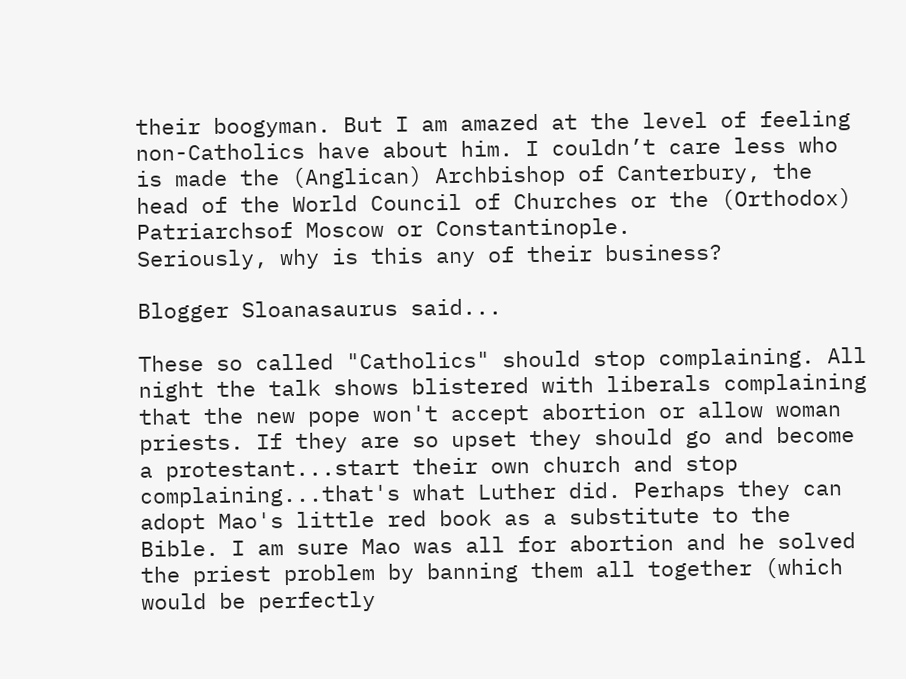their boogyman. But I am amazed at the level of feeling non-Catholics have about him. I couldn’t care less who is made the (Anglican) Archbishop of Canterbury, the head of the World Council of Churches or the (Orthodox) Patriarchsof Moscow or Constantinople.
Seriously, why is this any of their business?

Blogger Sloanasaurus said...

These so called "Catholics" should stop complaining. All night the talk shows blistered with liberals complaining that the new pope won't accept abortion or allow woman priests. If they are so upset they should go and become a protestant...start their own church and stop complaining...that's what Luther did. Perhaps they can adopt Mao's little red book as a substitute to the Bible. I am sure Mao was all for abortion and he solved the priest problem by banning them all together (which would be perfectly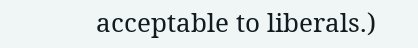acceptable to liberals.)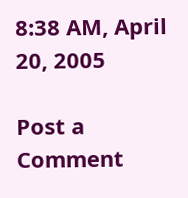8:38 AM, April 20, 2005

Post a Comment